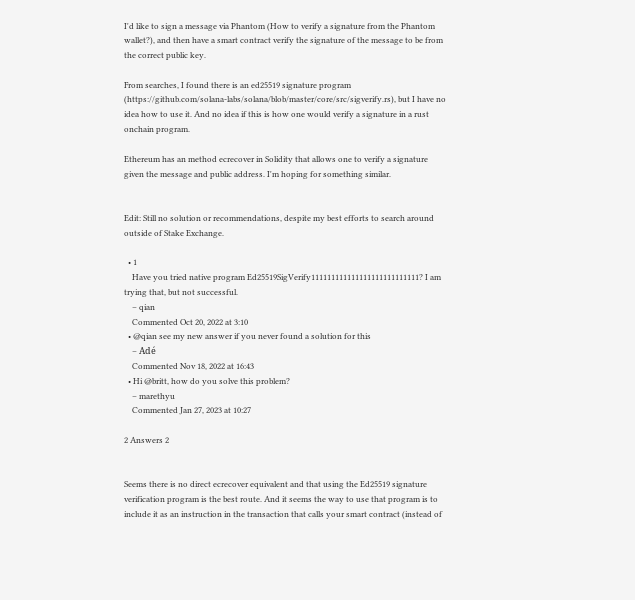I'd like to sign a message via Phantom (How to verify a signature from the Phantom wallet?), and then have a smart contract verify the signature of the message to be from the correct public key.

From searches, I found there is an ed25519 signature program (https://github.com/solana-labs/solana/blob/master/core/src/sigverify.rs), but I have no idea how to use it. And no idea if this is how one would verify a signature in a rust onchain program.

Ethereum has an method ecrecover in Solidity that allows one to verify a signature given the message and public address. I'm hoping for something similar.


Edit: Still no solution or recommendations, despite my best efforts to search around outside of Stake Exchange.

  • 1
    Have you tried native program Ed25519SigVerify111111111111111111111111111? I am trying that, but not successful.
    – qian
    Commented Oct 20, 2022 at 3:10
  • @qian see my new answer if you never found a solution for this
    – Adé
    Commented Nov 18, 2022 at 16:43
  • Hi @britt, how do you solve this problem?
    – marethyu
    Commented Jan 27, 2023 at 10:27

2 Answers 2


Seems there is no direct ecrecover equivalent and that using the Ed25519 signature verification program is the best route. And it seems the way to use that program is to include it as an instruction in the transaction that calls your smart contract (instead of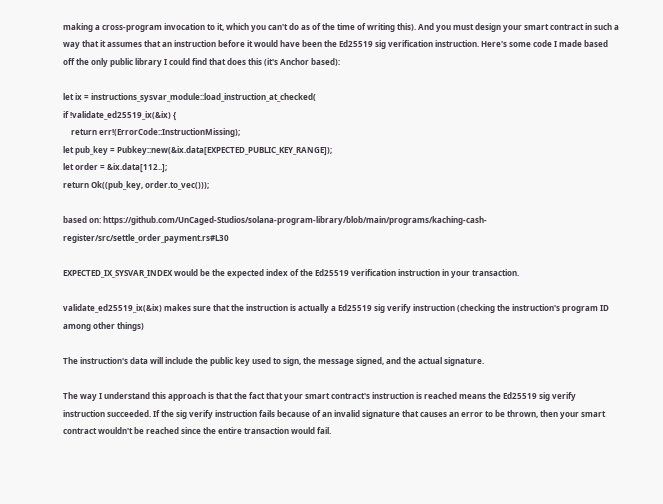making a cross-program invocation to it, which you can't do as of the time of writing this). And you must design your smart contract in such a way that it assumes that an instruction before it would have been the Ed25519 sig verification instruction. Here's some code I made based off the only public library I could find that does this (it's Anchor based):

let ix = instructions_sysvar_module::load_instruction_at_checked(
if !validate_ed25519_ix(&ix) {
    return err!(ErrorCode::InstructionMissing);
let pub_key = Pubkey::new(&ix.data[EXPECTED_PUBLIC_KEY_RANGE]);
let order = &ix.data[112..];
return Ok((pub_key, order.to_vec()));

based on: https://github.com/UnCaged-Studios/solana-program-library/blob/main/programs/kaching-cash-register/src/settle_order_payment.rs#L30

EXPECTED_IX_SYSVAR_INDEX would be the expected index of the Ed25519 verification instruction in your transaction.

validate_ed25519_ix(&ix) makes sure that the instruction is actually a Ed25519 sig verify instruction (checking the instruction's program ID among other things)

The instruction's data will include the public key used to sign, the message signed, and the actual signature.

The way I understand this approach is that the fact that your smart contract's instruction is reached means the Ed25519 sig verify instruction succeeded. If the sig verify instruction fails because of an invalid signature that causes an error to be thrown, then your smart contract wouldn't be reached since the entire transaction would fail.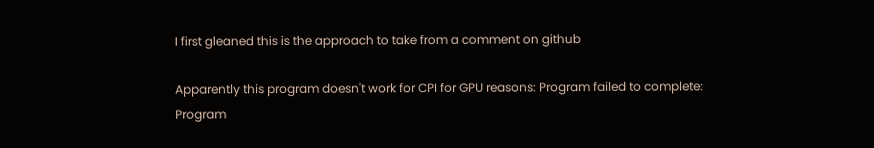I first gleaned this is the approach to take from a comment on github

Apparently this program doesn't work for CPI for GPU reasons: Program failed to complete: Program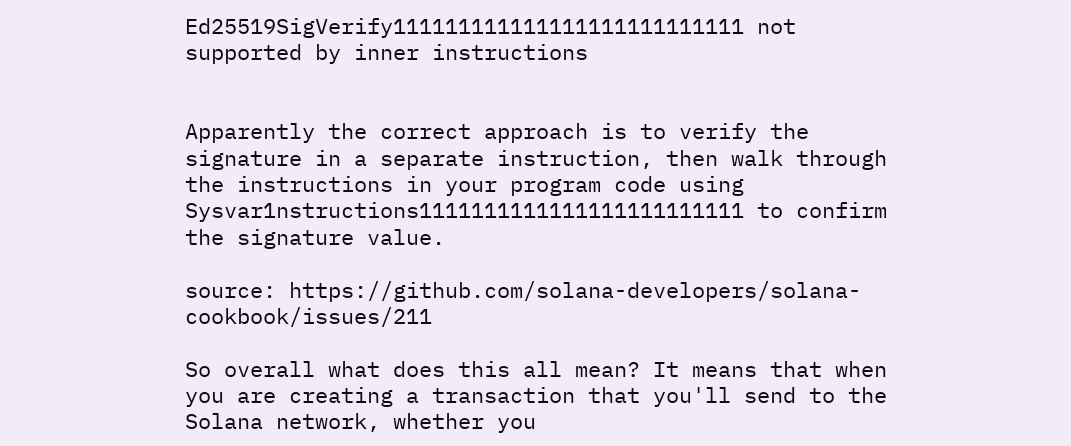Ed25519SigVerify111111111111111111111111111 not supported by inner instructions


Apparently the correct approach is to verify the signature in a separate instruction, then walk through the instructions in your program code using Sysvar1nstructions1111111111111111111111111 to confirm the signature value.

source: https://github.com/solana-developers/solana-cookbook/issues/211

So overall what does this all mean? It means that when you are creating a transaction that you'll send to the Solana network, whether you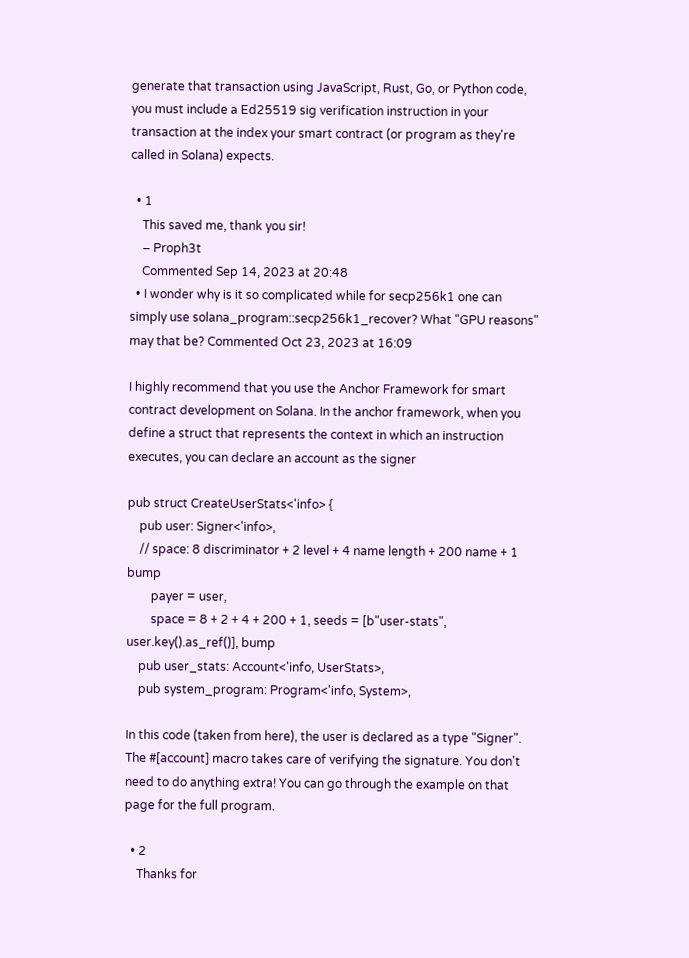generate that transaction using JavaScript, Rust, Go, or Python code, you must include a Ed25519 sig verification instruction in your transaction at the index your smart contract (or program as they're called in Solana) expects.

  • 1
    This saved me, thank you sir!
    – Proph3t
    Commented Sep 14, 2023 at 20:48
  • I wonder why is it so complicated while for secp256k1 one can simply use solana_program::secp256k1_recover? What "GPU reasons" may that be? Commented Oct 23, 2023 at 16:09

I highly recommend that you use the Anchor Framework for smart contract development on Solana. In the anchor framework, when you define a struct that represents the context in which an instruction executes, you can declare an account as the signer

pub struct CreateUserStats<'info> {
    pub user: Signer<'info>,
    // space: 8 discriminator + 2 level + 4 name length + 200 name + 1 bump
        payer = user,
        space = 8 + 2 + 4 + 200 + 1, seeds = [b"user-stats", user.key().as_ref()], bump
    pub user_stats: Account<'info, UserStats>,
    pub system_program: Program<'info, System>,

In this code (taken from here), the user is declared as a type "Signer". The #[account] macro takes care of verifying the signature. You don't need to do anything extra! You can go through the example on that page for the full program.

  • 2
    Thanks for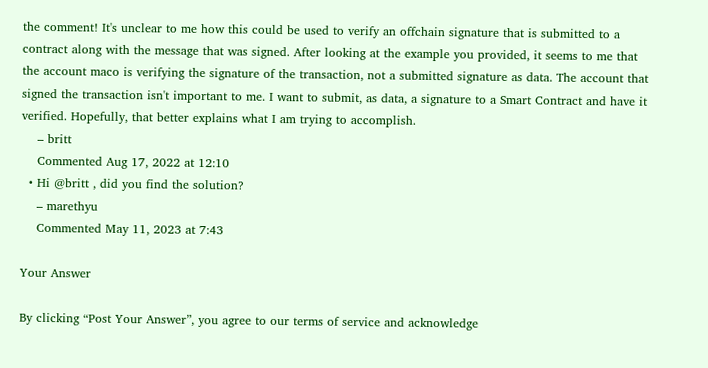the comment! It's unclear to me how this could be used to verify an offchain signature that is submitted to a contract along with the message that was signed. After looking at the example you provided, it seems to me that the account maco is verifying the signature of the transaction, not a submitted signature as data. The account that signed the transaction isn't important to me. I want to submit, as data, a signature to a Smart Contract and have it verified. Hopefully, that better explains what I am trying to accomplish.
    – britt
    Commented Aug 17, 2022 at 12:10
  • Hi @britt , did you find the solution?
    – marethyu
    Commented May 11, 2023 at 7:43

Your Answer

By clicking “Post Your Answer”, you agree to our terms of service and acknowledge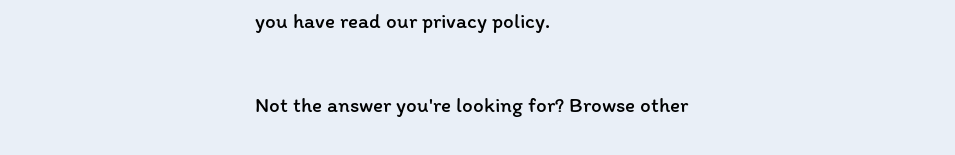you have read our privacy policy.

Not the answer you're looking for? Browse other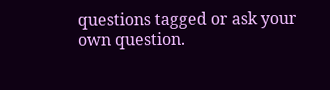questions tagged or ask your own question.